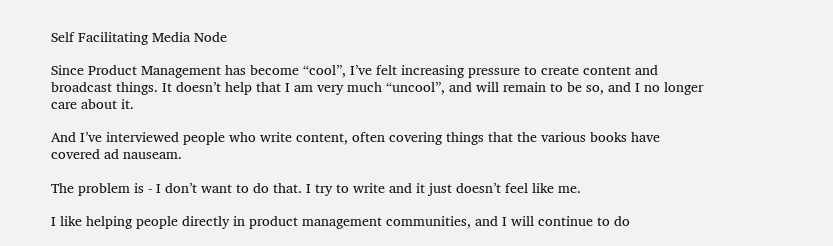Self Facilitating Media Node

Since Product Management has become “cool”, I’ve felt increasing pressure to create content and broadcast things. It doesn’t help that I am very much “uncool”, and will remain to be so, and I no longer care about it.

And I’ve interviewed people who write content, often covering things that the various books have covered ad nauseam.

The problem is - I don’t want to do that. I try to write and it just doesn’t feel like me.

I like helping people directly in product management communities, and I will continue to do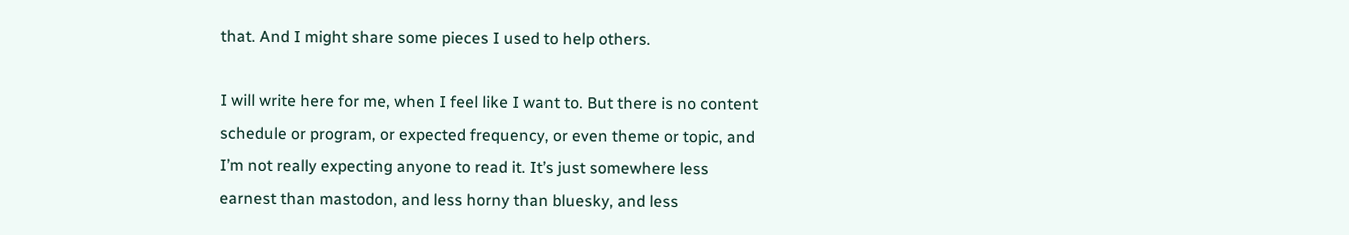that. And I might share some pieces I used to help others.

I will write here for me, when I feel like I want to. But there is no content schedule or program, or expected frequency, or even theme or topic, and I’m not really expecting anyone to read it. It’s just somewhere less earnest than mastodon, and less horny than bluesky, and less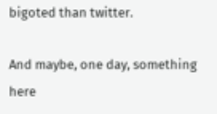bigoted than twitter.

And maybe, one day, something here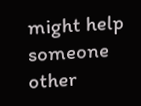might help someone other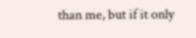than me, but if it only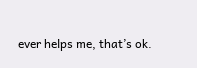ever helps me, that’s ok.